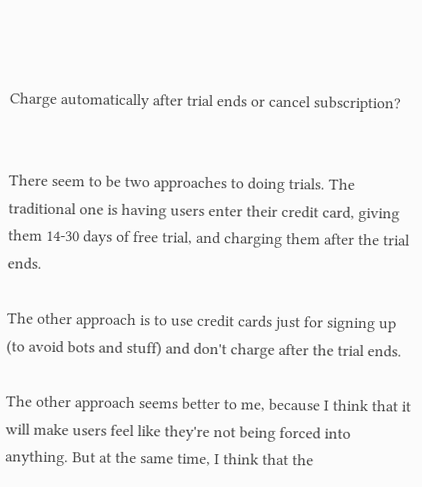Charge automatically after trial ends or cancel subscription?


There seem to be two approaches to doing trials. The traditional one is having users enter their credit card, giving them 14-30 days of free trial, and charging them after the trial ends.

The other approach is to use credit cards just for signing up (to avoid bots and stuff) and don't charge after the trial ends.

The other approach seems better to me, because I think that it will make users feel like they're not being forced into anything. But at the same time, I think that the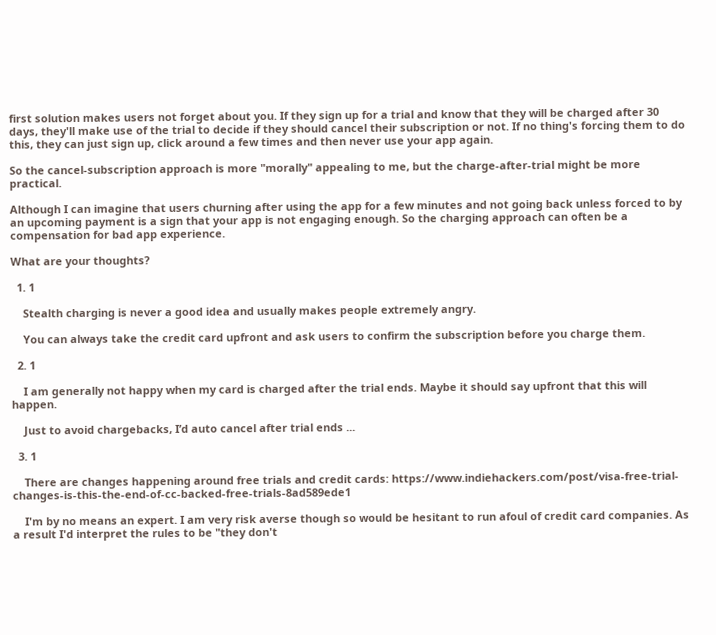first solution makes users not forget about you. If they sign up for a trial and know that they will be charged after 30 days, they'll make use of the trial to decide if they should cancel their subscription or not. If no thing's forcing them to do this, they can just sign up, click around a few times and then never use your app again.

So the cancel-subscription approach is more "morally" appealing to me, but the charge-after-trial might be more practical.

Although I can imagine that users churning after using the app for a few minutes and not going back unless forced to by an upcoming payment is a sign that your app is not engaging enough. So the charging approach can often be a compensation for bad app experience.

What are your thoughts?

  1. 1

    Stealth charging is never a good idea and usually makes people extremely angry.

    You can always take the credit card upfront and ask users to confirm the subscription before you charge them.

  2. 1

    I am generally not happy when my card is charged after the trial ends. Maybe it should say upfront that this will happen.

    Just to avoid chargebacks, I’d auto cancel after trial ends ...

  3. 1

    There are changes happening around free trials and credit cards: https://www.indiehackers.com/post/visa-free-trial-changes-is-this-the-end-of-cc-backed-free-trials-8ad589ede1

    I'm by no means an expert. I am very risk averse though so would be hesitant to run afoul of credit card companies. As a result I'd interpret the rules to be "they don't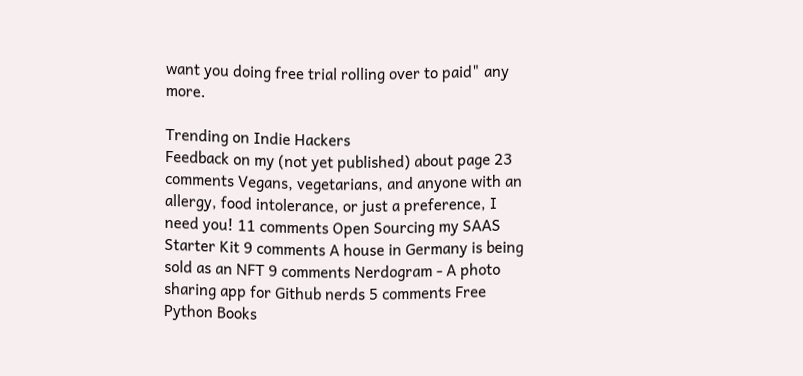want you doing free trial rolling over to paid" any more.

Trending on Indie Hackers
Feedback on my (not yet published) about page 23 comments Vegans, vegetarians, and anyone with an allergy, food intolerance, or just a preference, I need you! 11 comments Open Sourcing my SAAS Starter Kit 9 comments A house in Germany is being sold as an NFT 9 comments Nerdogram - A photo sharing app for Github nerds 5 comments Free Python Books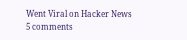Went Viral on Hacker News 5 comments